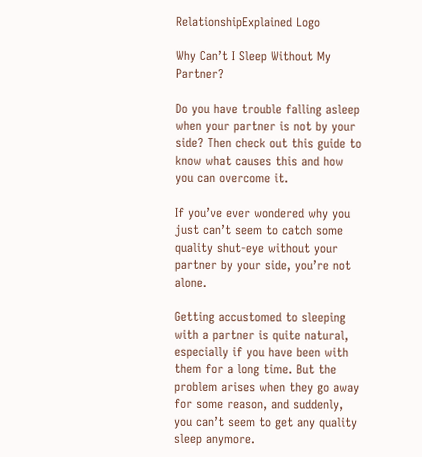RelationshipExplained Logo

Why Can’t I Sleep Without My Partner?

Do you have trouble falling asleep when your partner is not by your side? Then check out this guide to know what causes this and how you can overcome it.

If you’ve ever wondered why you just can’t seem to catch some quality shut-eye without your partner by your side, you’re not alone.

Getting accustomed to sleeping with a partner is quite natural, especially if you have been with them for a long time. But the problem arises when they go away for some reason, and suddenly, you can’t seem to get any quality sleep anymore.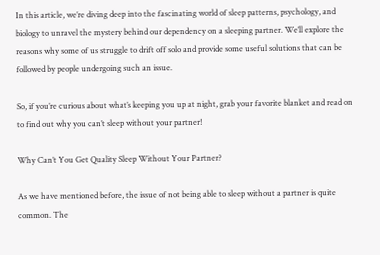In this article, we’re diving deep into the fascinating world of sleep patterns, psychology, and biology to unravel the mystery behind our dependency on a sleeping partner. We’ll explore the reasons why some of us struggle to drift off solo and provide some useful solutions that can be followed by people undergoing such an issue.

So, if you’re curious about what’s keeping you up at night, grab your favorite blanket and read on to find out why you can’t sleep without your partner!

Why Can’t You Get Quality Sleep Without Your Partner?

As we have mentioned before, the issue of not being able to sleep without a partner is quite common. The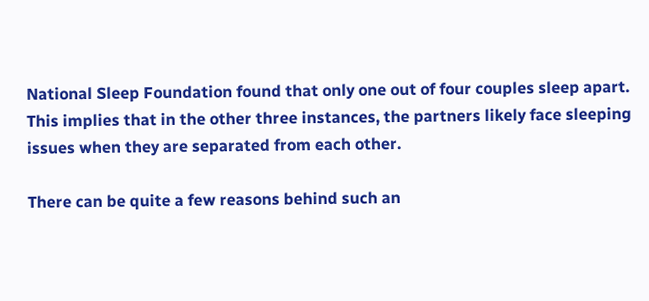National Sleep Foundation found that only one out of four couples sleep apart. This implies that in the other three instances, the partners likely face sleeping issues when they are separated from each other.

There can be quite a few reasons behind such an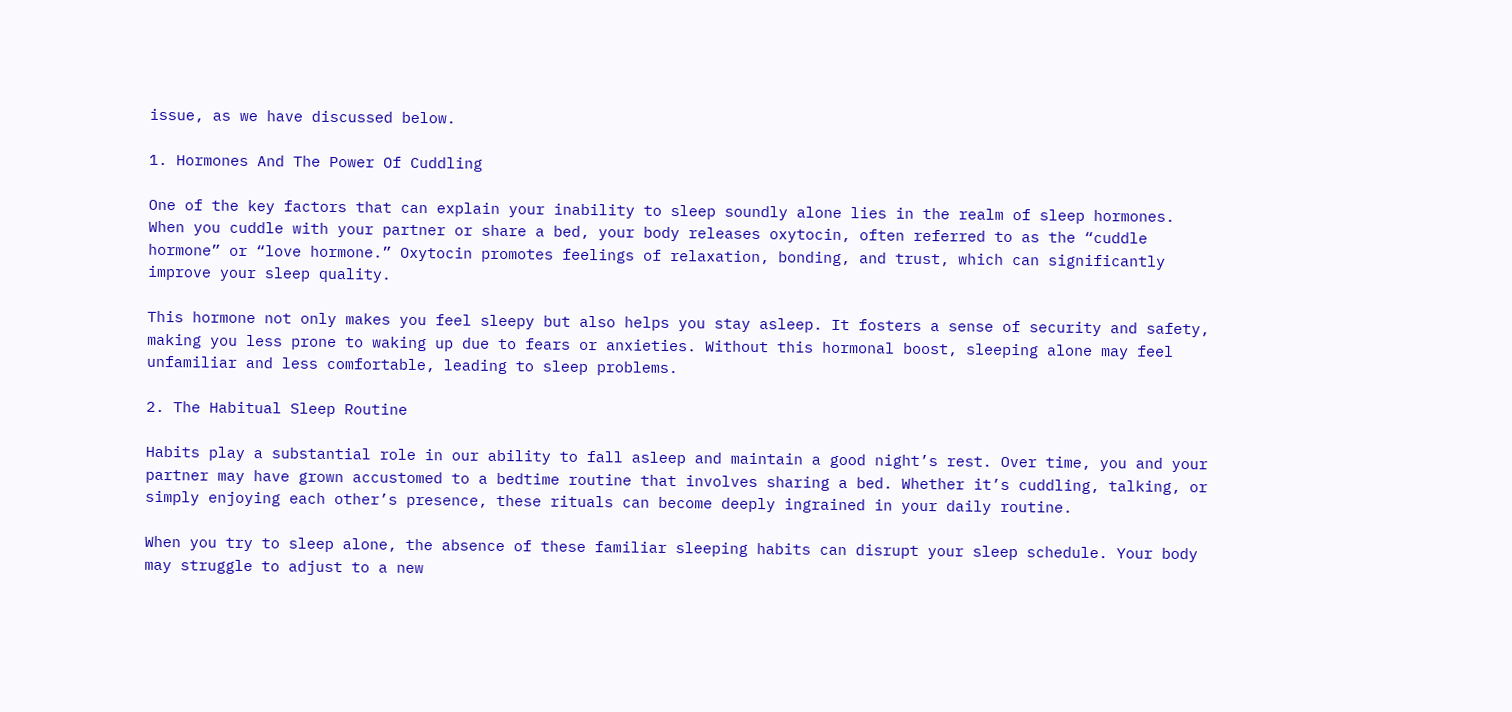issue, as we have discussed below.

1. Hormones And The Power Of Cuddling

One of the key factors that can explain your inability to sleep soundly alone lies in the realm of sleep hormones. When you cuddle with your partner or share a bed, your body releases oxytocin, often referred to as the “cuddle hormone” or “love hormone.” Oxytocin promotes feelings of relaxation, bonding, and trust, which can significantly improve your sleep quality.

This hormone not only makes you feel sleepy but also helps you stay asleep. It fosters a sense of security and safety, making you less prone to waking up due to fears or anxieties. Without this hormonal boost, sleeping alone may feel unfamiliar and less comfortable, leading to sleep problems.

2. The Habitual Sleep Routine

Habits play a substantial role in our ability to fall asleep and maintain a good night’s rest. Over time, you and your partner may have grown accustomed to a bedtime routine that involves sharing a bed. Whether it’s cuddling, talking, or simply enjoying each other’s presence, these rituals can become deeply ingrained in your daily routine.

When you try to sleep alone, the absence of these familiar sleeping habits can disrupt your sleep schedule. Your body may struggle to adjust to a new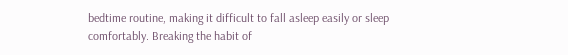bedtime routine, making it difficult to fall asleep easily or sleep comfortably. Breaking the habit of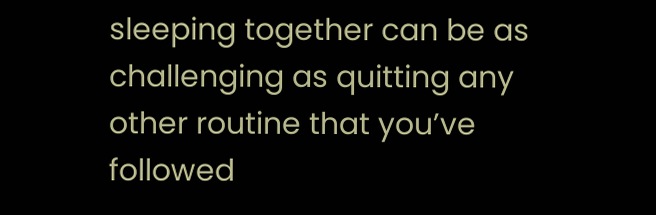sleeping together can be as challenging as quitting any other routine that you’ve followed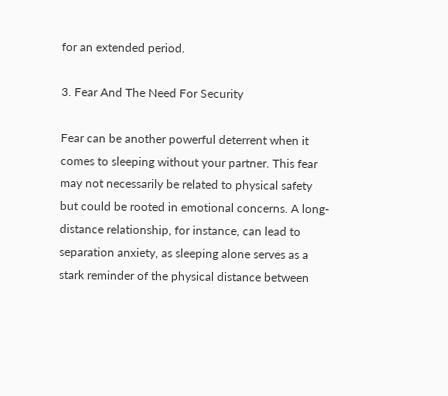for an extended period.

3. Fear And The Need For Security

Fear can be another powerful deterrent when it comes to sleeping without your partner. This fear may not necessarily be related to physical safety but could be rooted in emotional concerns. A long-distance relationship, for instance, can lead to separation anxiety, as sleeping alone serves as a stark reminder of the physical distance between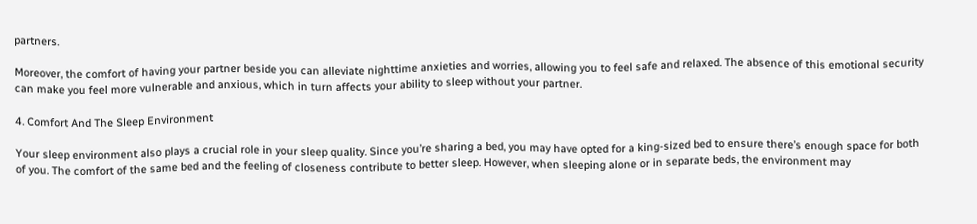partners.

Moreover, the comfort of having your partner beside you can alleviate nighttime anxieties and worries, allowing you to feel safe and relaxed. The absence of this emotional security can make you feel more vulnerable and anxious, which in turn affects your ability to sleep without your partner.

4. Comfort And The Sleep Environment

Your sleep environment also plays a crucial role in your sleep quality. Since you’re sharing a bed, you may have opted for a king-sized bed to ensure there’s enough space for both of you. The comfort of the same bed and the feeling of closeness contribute to better sleep. However, when sleeping alone or in separate beds, the environment may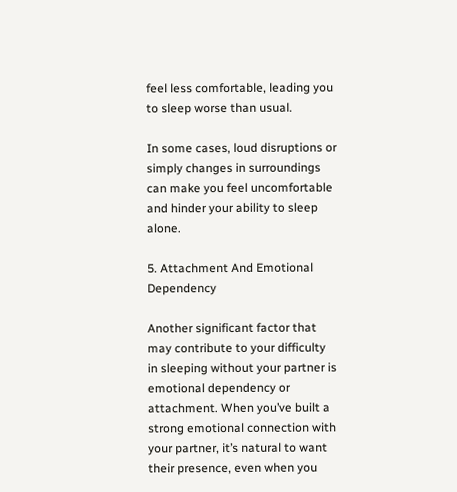feel less comfortable, leading you to sleep worse than usual.

In some cases, loud disruptions or simply changes in surroundings can make you feel uncomfortable and hinder your ability to sleep alone.

5. Attachment And Emotional Dependency

Another significant factor that may contribute to your difficulty in sleeping without your partner is emotional dependency or attachment. When you’ve built a strong emotional connection with your partner, it’s natural to want their presence, even when you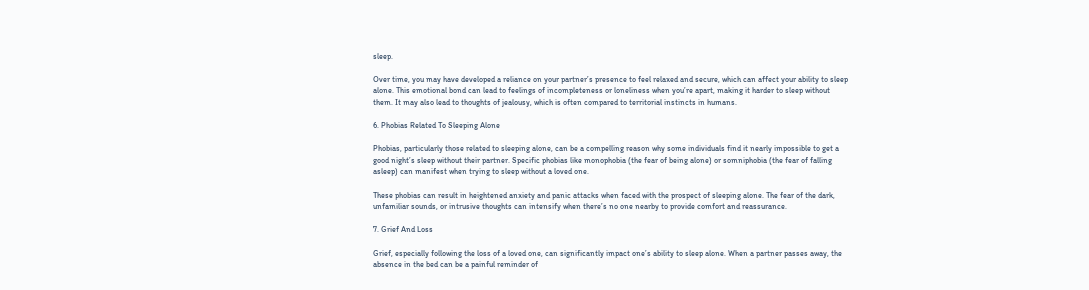sleep.

Over time, you may have developed a reliance on your partner’s presence to feel relaxed and secure, which can affect your ability to sleep alone. This emotional bond can lead to feelings of incompleteness or loneliness when you’re apart, making it harder to sleep without them. It may also lead to thoughts of jealousy, which is often compared to territorial instincts in humans.

6. Phobias Related To Sleeping Alone

Phobias, particularly those related to sleeping alone, can be a compelling reason why some individuals find it nearly impossible to get a good night’s sleep without their partner. Specific phobias like monophobia (the fear of being alone) or somniphobia (the fear of falling asleep) can manifest when trying to sleep without a loved one.

These phobias can result in heightened anxiety and panic attacks when faced with the prospect of sleeping alone. The fear of the dark, unfamiliar sounds, or intrusive thoughts can intensify when there’s no one nearby to provide comfort and reassurance.

7. Grief And Loss

Grief, especially following the loss of a loved one, can significantly impact one’s ability to sleep alone. When a partner passes away, the absence in the bed can be a painful reminder of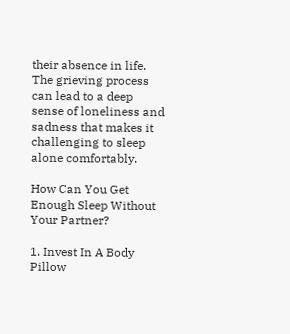their absence in life. The grieving process can lead to a deep sense of loneliness and sadness that makes it challenging to sleep alone comfortably.

How Can You Get Enough Sleep Without Your Partner?

1. Invest In A Body Pillow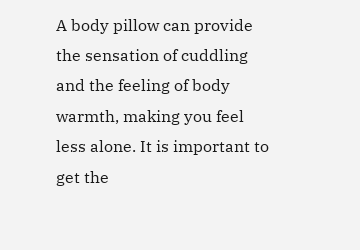A body pillow can provide the sensation of cuddling and the feeling of body warmth, making you feel less alone. It is important to get the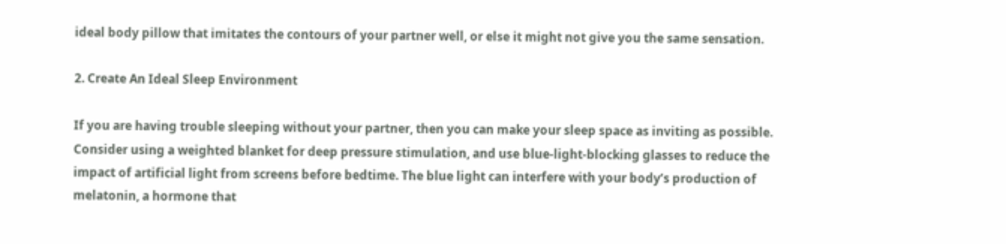ideal body pillow that imitates the contours of your partner well, or else it might not give you the same sensation.

2. Create An Ideal Sleep Environment

If you are having trouble sleeping without your partner, then you can make your sleep space as inviting as possible. Consider using a weighted blanket for deep pressure stimulation, and use blue-light-blocking glasses to reduce the impact of artificial light from screens before bedtime. The blue light can interfere with your body’s production of melatonin, a hormone that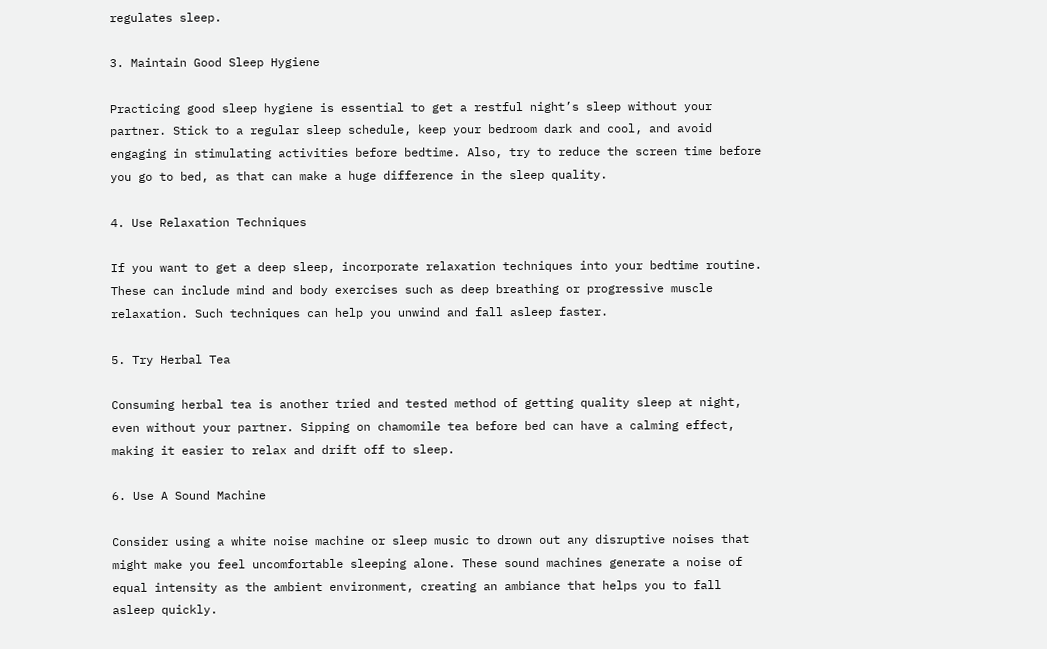regulates sleep.

3. Maintain Good Sleep Hygiene

Practicing good sleep hygiene is essential to get a restful night’s sleep without your partner. Stick to a regular sleep schedule, keep your bedroom dark and cool, and avoid engaging in stimulating activities before bedtime. Also, try to reduce the screen time before you go to bed, as that can make a huge difference in the sleep quality.

4. Use Relaxation Techniques

If you want to get a deep sleep, incorporate relaxation techniques into your bedtime routine. These can include mind and body exercises such as deep breathing or progressive muscle relaxation. Such techniques can help you unwind and fall asleep faster.

5. Try Herbal Tea

Consuming herbal tea is another tried and tested method of getting quality sleep at night, even without your partner. Sipping on chamomile tea before bed can have a calming effect, making it easier to relax and drift off to sleep.

6. Use A Sound Machine

Consider using a white noise machine or sleep music to drown out any disruptive noises that might make you feel uncomfortable sleeping alone. These sound machines generate a noise of equal intensity as the ambient environment, creating an ambiance that helps you to fall asleep quickly.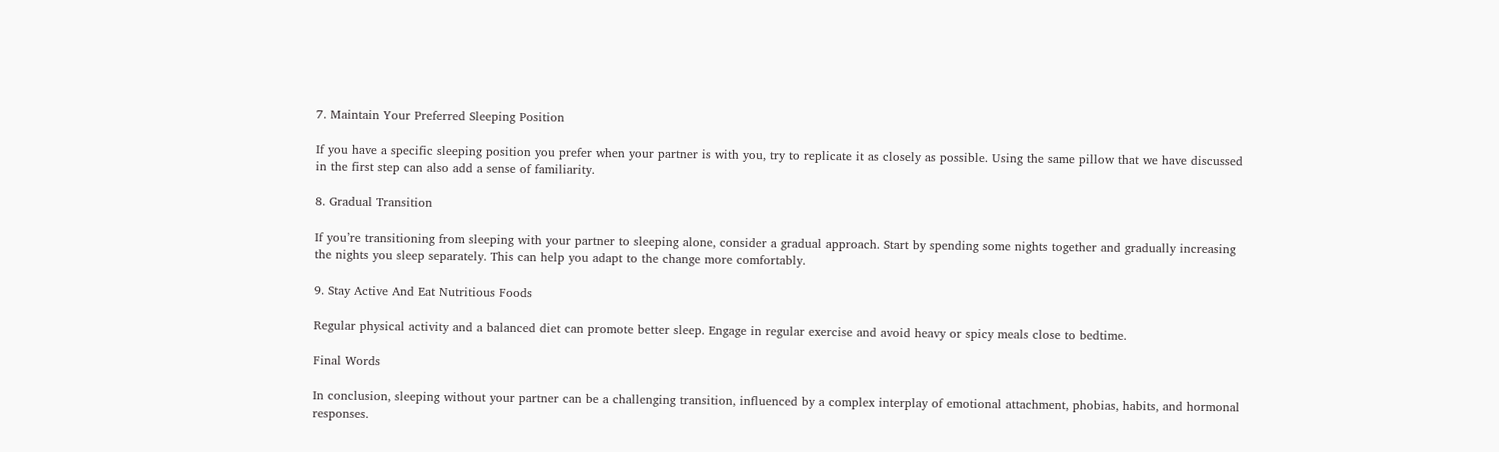7. Maintain Your Preferred Sleeping Position

If you have a specific sleeping position you prefer when your partner is with you, try to replicate it as closely as possible. Using the same pillow that we have discussed in the first step can also add a sense of familiarity.

8. Gradual Transition

If you’re transitioning from sleeping with your partner to sleeping alone, consider a gradual approach. Start by spending some nights together and gradually increasing the nights you sleep separately. This can help you adapt to the change more comfortably.

9. Stay Active And Eat Nutritious Foods

Regular physical activity and a balanced diet can promote better sleep. Engage in regular exercise and avoid heavy or spicy meals close to bedtime.

Final Words

In conclusion, sleeping without your partner can be a challenging transition, influenced by a complex interplay of emotional attachment, phobias, habits, and hormonal responses.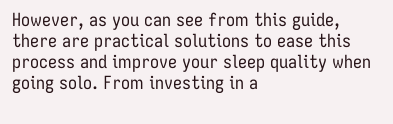However, as you can see from this guide, there are practical solutions to ease this process and improve your sleep quality when going solo. From investing in a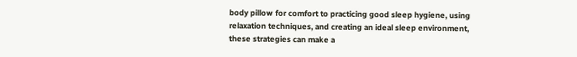body pillow for comfort to practicing good sleep hygiene, using relaxation techniques, and creating an ideal sleep environment, these strategies can make a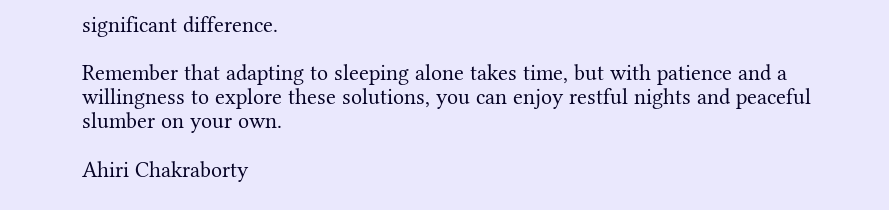significant difference.

Remember that adapting to sleeping alone takes time, but with patience and a willingness to explore these solutions, you can enjoy restful nights and peaceful slumber on your own.

Ahiri Chakraborty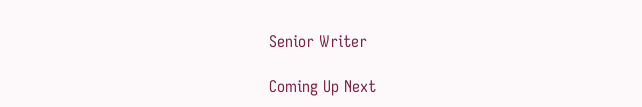Senior Writer

Coming Up Next